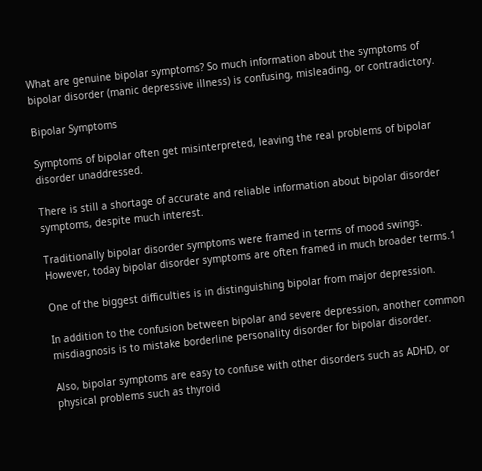What are genuine bipolar symptoms? So much information about the symptoms of bipolar disorder (manic depressive illness) is confusing, misleading, or contradictory.

Bipolar Symptoms

Symptoms of bipolar often get misinterpreted, leaving the real problems of bipolar disorder unaddressed.

There is still a shortage of accurate and reliable information about bipolar disorder symptoms, despite much interest.

Traditionally bipolar disorder symptoms were framed in terms of mood swings. However, today bipolar disorder symptoms are often framed in much broader terms.1

One of the biggest difficulties is in distinguishing bipolar from major depression.

In addition to the confusion between bipolar and severe depression, another common misdiagnosis is to mistake borderline personality disorder for bipolar disorder.

Also, bipolar symptoms are easy to confuse with other disorders such as ADHD, or physical problems such as thyroid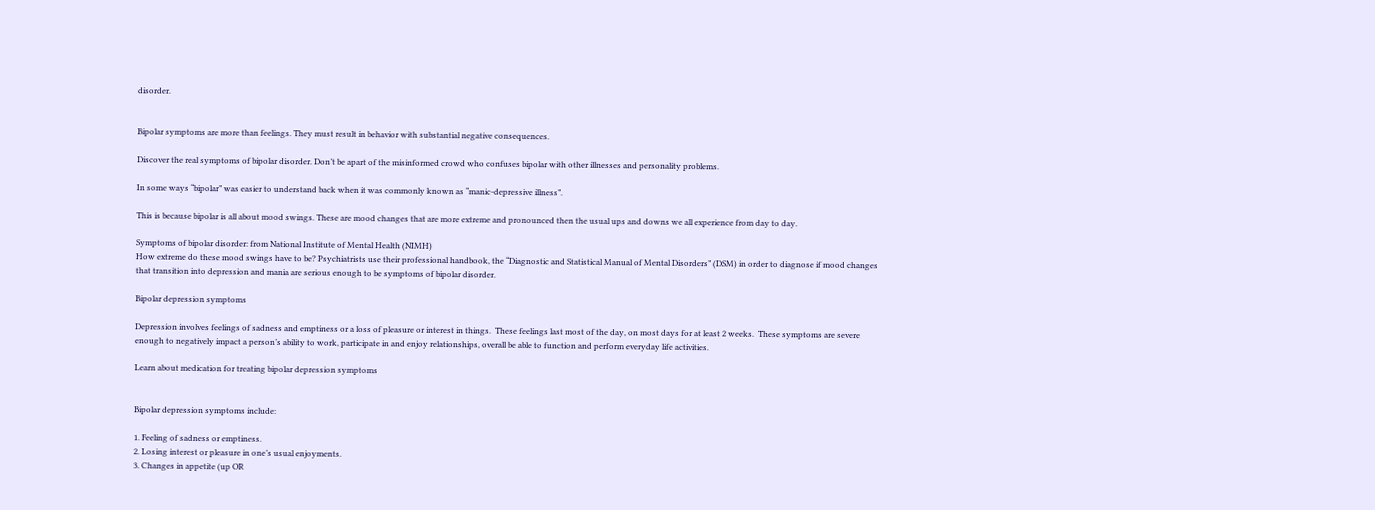disorder.


Bipolar symptoms are more than feelings. They must result in behavior with substantial negative consequences.

Discover the real symptoms of bipolar disorder. Don’t be apart of the misinformed crowd who confuses bipolar with other illnesses and personality problems.

In some ways “bipolar” was easier to understand back when it was commonly known as “manic-depressive illness”.

This is because bipolar is all about mood swings. These are mood changes that are more extreme and pronounced then the usual ups and downs we all experience from day to day.

Symptoms of bipolar disorder: from National Institute of Mental Health (NIMH)
How extreme do these mood swings have to be? Psychiatrists use their professional handbook, the “Diagnostic and Statistical Manual of Mental Disorders” (DSM) in order to diagnose if mood changes that transition into depression and mania are serious enough to be symptoms of bipolar disorder.

Bipolar depression symptoms

Depression involves feelings of sadness and emptiness or a loss of pleasure or interest in things.  These feelings last most of the day, on most days for at least 2 weeks.  These symptoms are severe enough to negatively impact a person’s ability to work, participate in and enjoy relationships, overall be able to function and perform everyday life activities.

Learn about medication for treating bipolar depression symptoms


Bipolar depression symptoms include:

1. Feeling of sadness or emptiness.
2. Losing interest or pleasure in one’s usual enjoyments.
3. Changes in appetite (up OR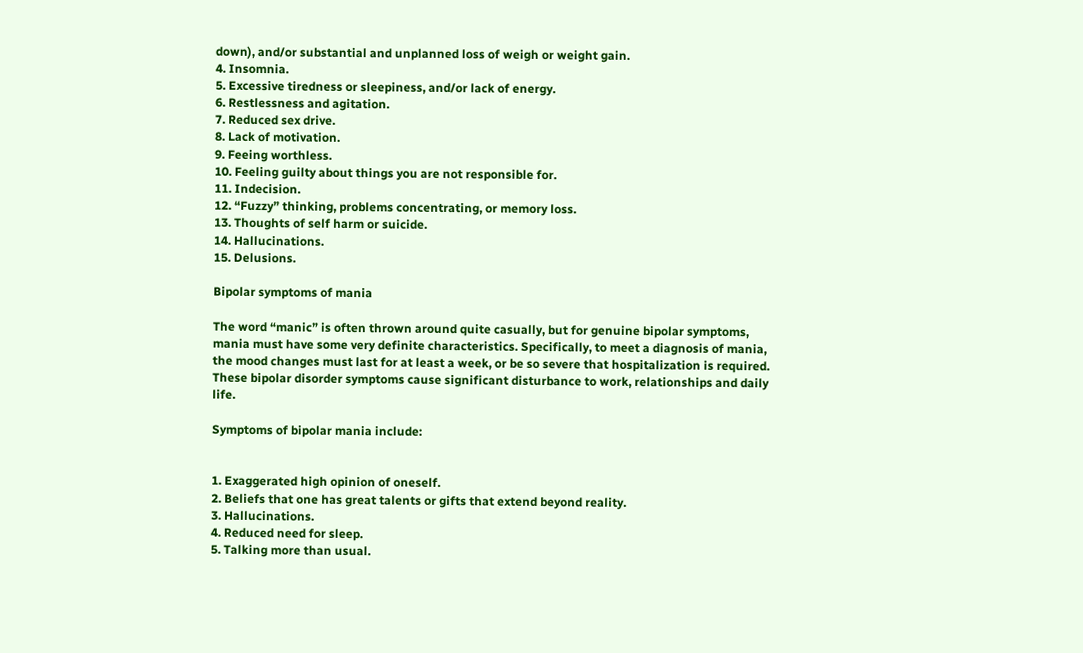down), and/or substantial and unplanned loss of weigh or weight gain.
4. Insomnia.
5. Excessive tiredness or sleepiness, and/or lack of energy.
6. Restlessness and agitation.
7. Reduced sex drive.
8. Lack of motivation.
9. Feeing worthless.
10. Feeling guilty about things you are not responsible for.
11. Indecision.
12. “Fuzzy” thinking, problems concentrating, or memory loss.
13. Thoughts of self harm or suicide.
14. Hallucinations.
15. Delusions.

Bipolar symptoms of mania

The word “manic” is often thrown around quite casually, but for genuine bipolar symptoms, mania must have some very definite characteristics. Specifically, to meet a diagnosis of mania, the mood changes must last for at least a week, or be so severe that hospitalization is required.  These bipolar disorder symptoms cause significant disturbance to work, relationships and daily life.

Symptoms of bipolar mania include:


1. Exaggerated high opinion of oneself.
2. Beliefs that one has great talents or gifts that extend beyond reality.
3. Hallucinations.
4. Reduced need for sleep.
5. Talking more than usual.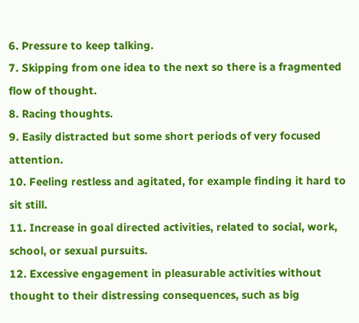6. Pressure to keep talking.
7. Skipping from one idea to the next so there is a fragmented flow of thought.
8. Racing thoughts.
9. Easily distracted but some short periods of very focused attention.
10. Feeling restless and agitated, for example finding it hard to sit still.
11. Increase in goal directed activities, related to social, work, school, or sexual pursuits.
12. Excessive engagement in pleasurable activities without thought to their distressing consequences, such as big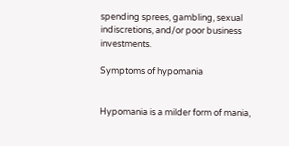spending sprees, gambling, sexual indiscretions, and/or poor business investments.

Symptoms of hypomania


Hypomania is a milder form of mania,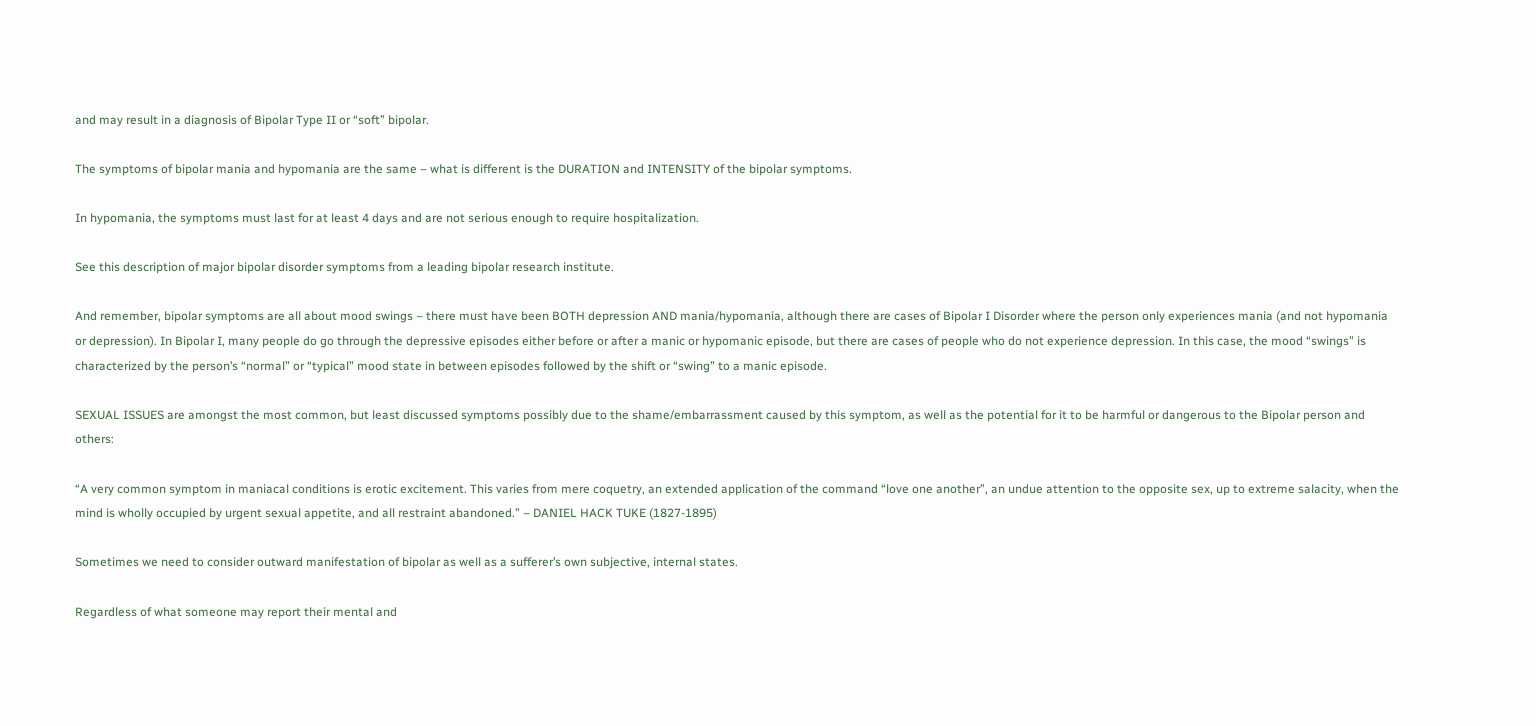and may result in a diagnosis of Bipolar Type II or “soft” bipolar.

The symptoms of bipolar mania and hypomania are the same – what is different is the DURATION and INTENSITY of the bipolar symptoms.

In hypomania, the symptoms must last for at least 4 days and are not serious enough to require hospitalization.

See this description of major bipolar disorder symptoms from a leading bipolar research institute.

And remember, bipolar symptoms are all about mood swings – there must have been BOTH depression AND mania/hypomania, although there are cases of Bipolar I Disorder where the person only experiences mania (and not hypomania or depression). In Bipolar I, many people do go through the depressive episodes either before or after a manic or hypomanic episode, but there are cases of people who do not experience depression. In this case, the mood “swings” is characterized by the person’s “normal” or “typical” mood state in between episodes followed by the shift or “swing” to a manic episode.

SEXUAL ISSUES are amongst the most common, but least discussed symptoms possibly due to the shame/embarrassment caused by this symptom, as well as the potential for it to be harmful or dangerous to the Bipolar person and others:

“A very common symptom in maniacal conditions is erotic excitement. This varies from mere coquetry, an extended application of the command “love one another”, an undue attention to the opposite sex, up to extreme salacity, when the mind is wholly occupied by urgent sexual appetite, and all restraint abandoned.” – DANIEL HACK TUKE (1827-1895)

Sometimes we need to consider outward manifestation of bipolar as well as a sufferer’s own subjective, internal states.

Regardless of what someone may report their mental and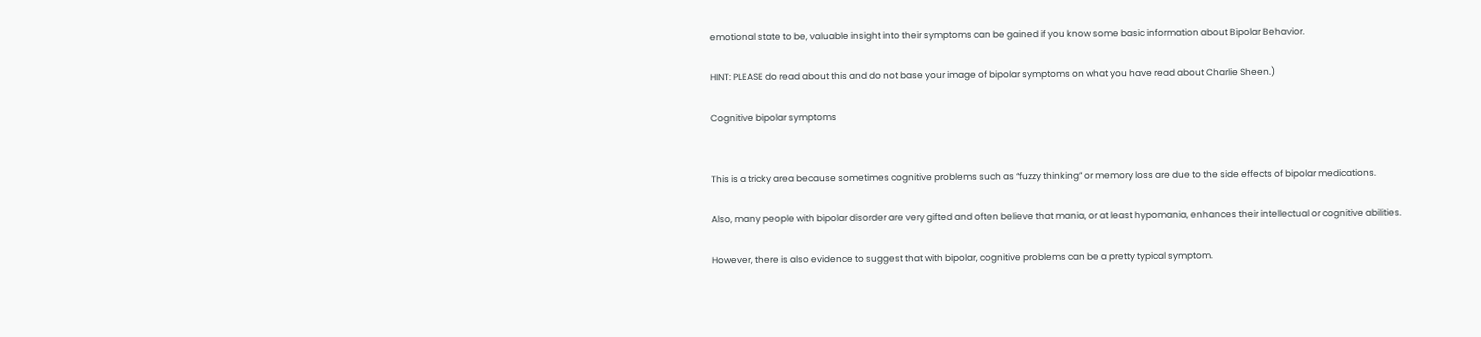emotional state to be, valuable insight into their symptoms can be gained if you know some basic information about Bipolar Behavior.

HINT: PLEASE do read about this and do not base your image of bipolar symptoms on what you have read about Charlie Sheen.)

Cognitive bipolar symptoms


This is a tricky area because sometimes cognitive problems such as “fuzzy thinking” or memory loss are due to the side effects of bipolar medications.

Also, many people with bipolar disorder are very gifted and often believe that mania, or at least hypomania, enhances their intellectual or cognitive abilities.

However, there is also evidence to suggest that with bipolar, cognitive problems can be a pretty typical symptom.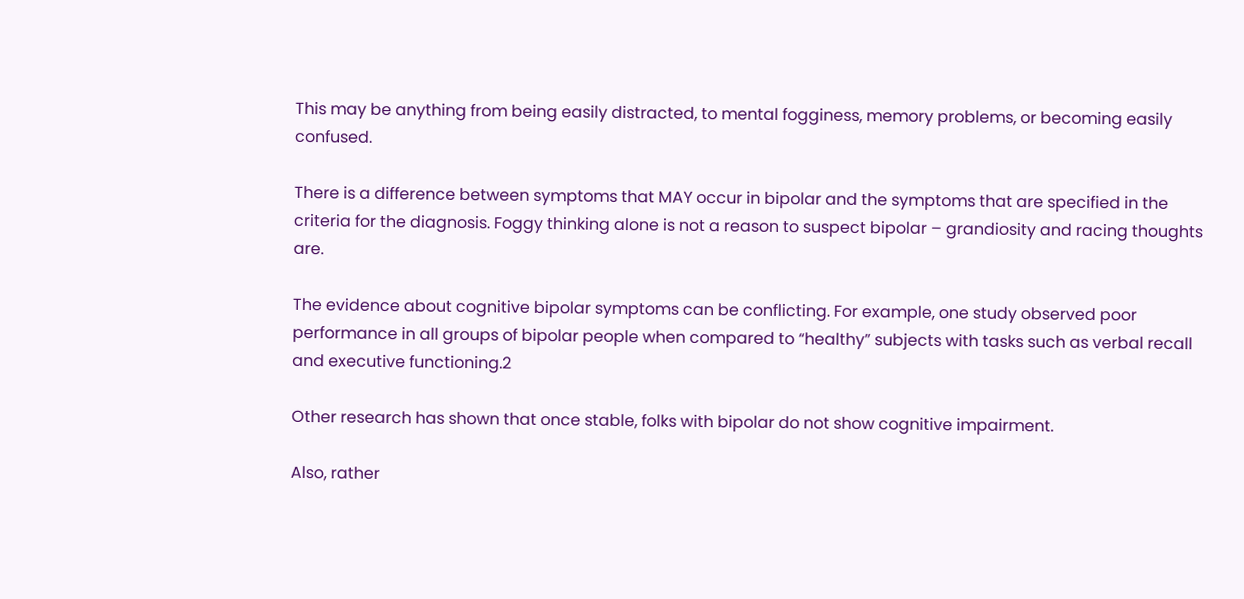This may be anything from being easily distracted, to mental fogginess, memory problems, or becoming easily confused.

There is a difference between symptoms that MAY occur in bipolar and the symptoms that are specified in the criteria for the diagnosis. Foggy thinking alone is not a reason to suspect bipolar – grandiosity and racing thoughts are.

The evidence about cognitive bipolar symptoms can be conflicting. For example, one study observed poor performance in all groups of bipolar people when compared to “healthy” subjects with tasks such as verbal recall and executive functioning.2

Other research has shown that once stable, folks with bipolar do not show cognitive impairment.

Also, rather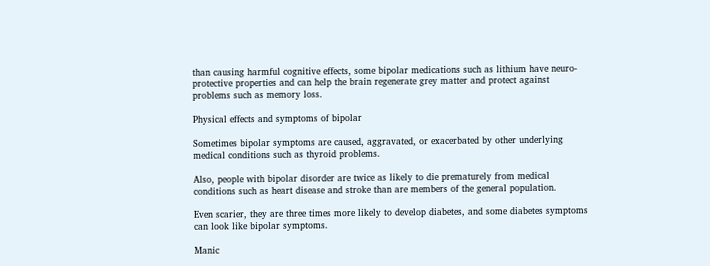than causing harmful cognitive effects, some bipolar medications such as lithium have neuro-protective properties and can help the brain regenerate grey matter and protect against problems such as memory loss.

Physical effects and symptoms of bipolar

Sometimes bipolar symptoms are caused, aggravated, or exacerbated by other underlying medical conditions such as thyroid problems.

Also, people with bipolar disorder are twice as likely to die prematurely from medical conditions such as heart disease and stroke than are members of the general population.

Even scarier, they are three times more likely to develop diabetes, and some diabetes symptoms can look like bipolar symptoms.

Manic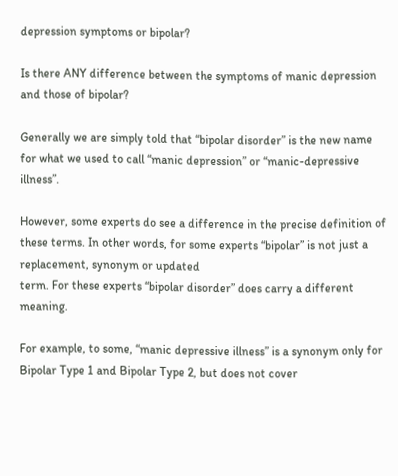depression symptoms or bipolar?

Is there ANY difference between the symptoms of manic depression and those of bipolar?

Generally we are simply told that “bipolar disorder” is the new name for what we used to call “manic depression” or “manic-depressive illness”.

However, some experts do see a difference in the precise definition of these terms. In other words, for some experts “bipolar” is not just a replacement, synonym or updated
term. For these experts “bipolar disorder” does carry a different meaning.

For example, to some, “manic depressive illness” is a synonym only for Bipolar Type 1 and Bipolar Type 2, but does not cover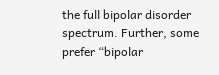the full bipolar disorder spectrum. Further, some prefer “bipolar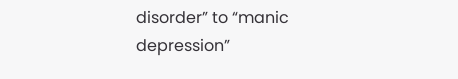disorder” to “manic depression”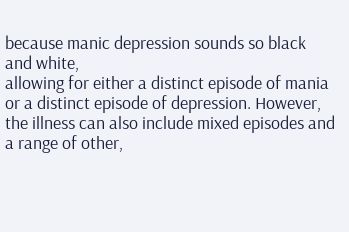because manic depression sounds so black and white,
allowing for either a distinct episode of mania or a distinct episode of depression. However, the illness can also include mixed episodes and a range of other,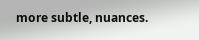more subtle, nuances.